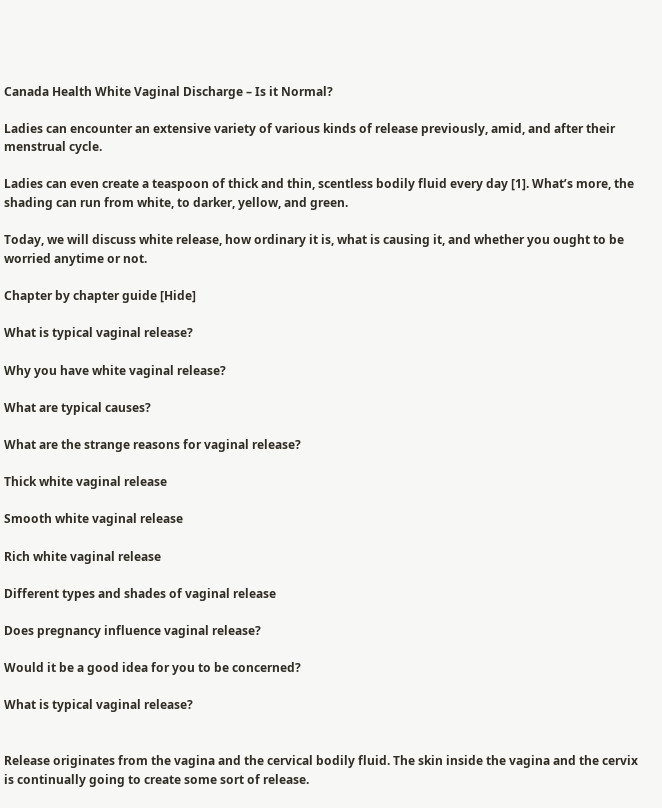Canada Health White Vaginal Discharge – Is it Normal?

Ladies can encounter an extensive variety of various kinds of release previously, amid, and after their menstrual cycle.

Ladies can even create a teaspoon of thick and thin, scentless bodily fluid every day [1]. What’s more, the shading can run from white, to darker, yellow, and green.

Today, we will discuss white release, how ordinary it is, what is causing it, and whether you ought to be worried anytime or not.

Chapter by chapter guide [Hide]

What is typical vaginal release?

Why you have white vaginal release?

What are typical causes?

What are the strange reasons for vaginal release?

Thick white vaginal release

Smooth white vaginal release

Rich white vaginal release

Different types and shades of vaginal release

Does pregnancy influence vaginal release?

Would it be a good idea for you to be concerned?

What is typical vaginal release?


Release originates from the vagina and the cervical bodily fluid. The skin inside the vagina and the cervix is continually going to create some sort of release.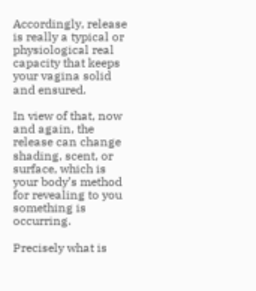Accordingly, release is really a typical or physiological real capacity that keeps your vagina solid and ensured.

In view of that, now and again, the release can change shading, scent, or surface, which is your body’s method for revealing to you something is occurring.

Precisely what is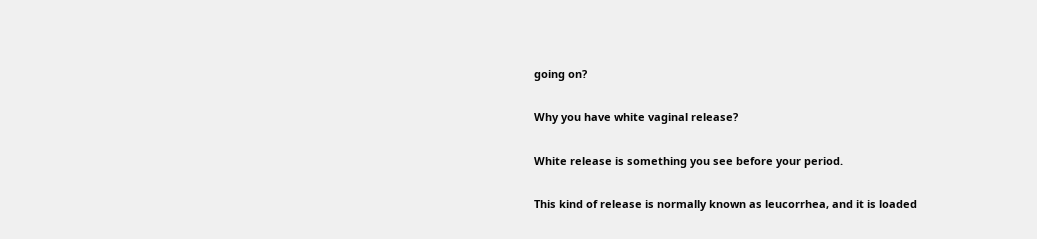going on?

Why you have white vaginal release?

White release is something you see before your period.

This kind of release is normally known as leucorrhea, and it is loaded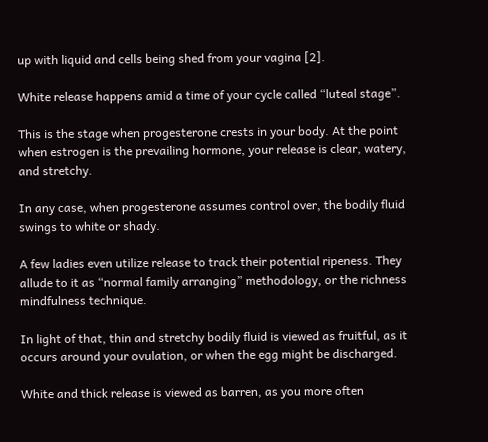up with liquid and cells being shed from your vagina [2].

White release happens amid a time of your cycle called “luteal stage”.

This is the stage when progesterone crests in your body. At the point when estrogen is the prevailing hormone, your release is clear, watery, and stretchy.

In any case, when progesterone assumes control over, the bodily fluid swings to white or shady.

A few ladies even utilize release to track their potential ripeness. They allude to it as “normal family arranging” methodology, or the richness mindfulness technique.

In light of that, thin and stretchy bodily fluid is viewed as fruitful, as it occurs around your ovulation, or when the egg might be discharged.

White and thick release is viewed as barren, as you more often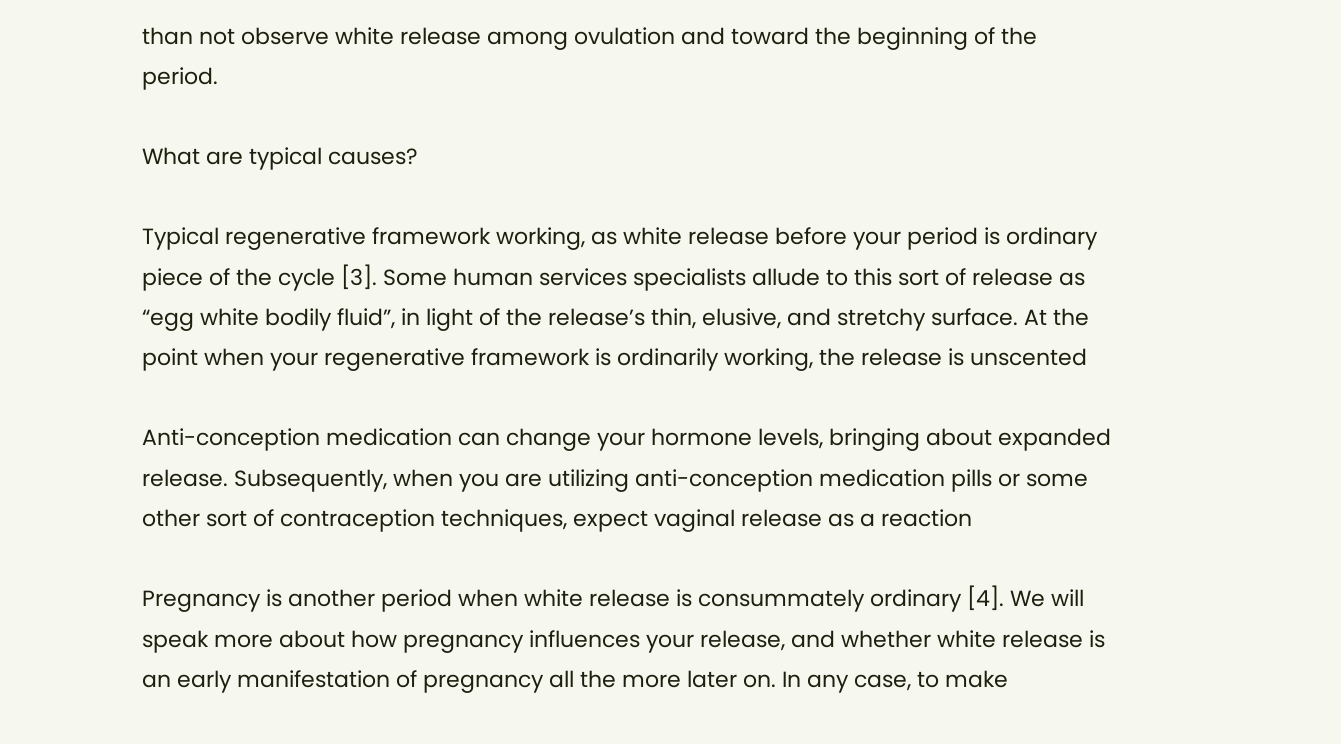than not observe white release among ovulation and toward the beginning of the period.

What are typical causes?

Typical regenerative framework working, as white release before your period is ordinary piece of the cycle [3]. Some human services specialists allude to this sort of release as “egg white bodily fluid”, in light of the release’s thin, elusive, and stretchy surface. At the point when your regenerative framework is ordinarily working, the release is unscented

Anti-conception medication can change your hormone levels, bringing about expanded release. Subsequently, when you are utilizing anti-conception medication pills or some other sort of contraception techniques, expect vaginal release as a reaction

Pregnancy is another period when white release is consummately ordinary [4]. We will speak more about how pregnancy influences your release, and whether white release is an early manifestation of pregnancy all the more later on. In any case, to make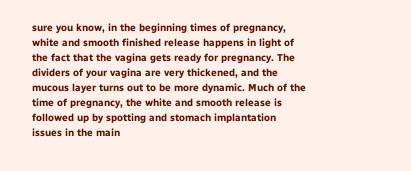sure you know, in the beginning times of pregnancy, white and smooth finished release happens in light of the fact that the vagina gets ready for pregnancy. The dividers of your vagina are very thickened, and the mucous layer turns out to be more dynamic. Much of the time of pregnancy, the white and smooth release is followed up by spotting and stomach implantation issues in the main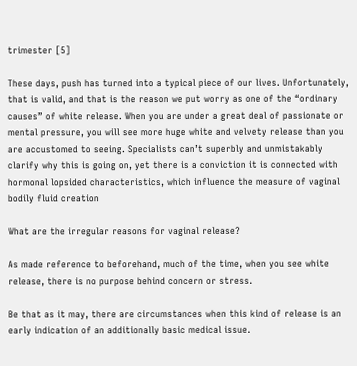trimester [5]

These days, push has turned into a typical piece of our lives. Unfortunately, that is valid, and that is the reason we put worry as one of the “ordinary causes” of white release. When you are under a great deal of passionate or mental pressure, you will see more huge white and velvety release than you are accustomed to seeing. Specialists can’t superbly and unmistakably clarify why this is going on, yet there is a conviction it is connected with hormonal lopsided characteristics, which influence the measure of vaginal bodily fluid creation

What are the irregular reasons for vaginal release?

As made reference to beforehand, much of the time, when you see white release, there is no purpose behind concern or stress.

Be that as it may, there are circumstances when this kind of release is an early indication of an additionally basic medical issue.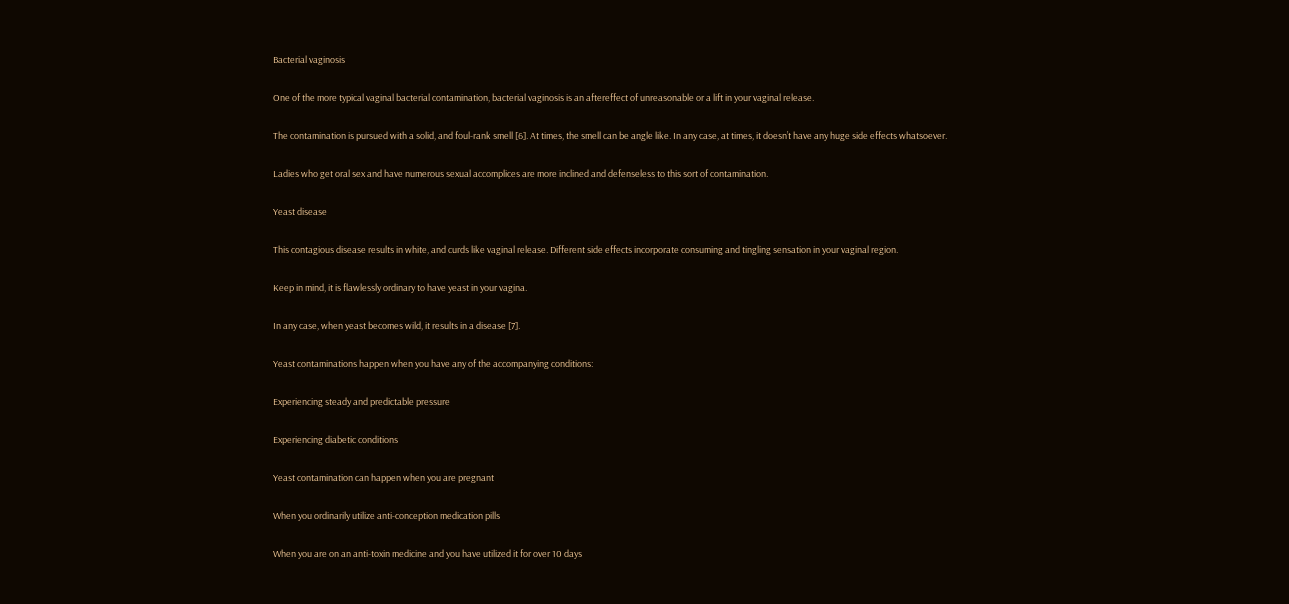Bacterial vaginosis

One of the more typical vaginal bacterial contamination, bacterial vaginosis is an aftereffect of unreasonable or a lift in your vaginal release.

The contamination is pursued with a solid, and foul-rank smell [6]. At times, the smell can be angle like. In any case, at times, it doesn’t have any huge side effects whatsoever.

Ladies who get oral sex and have numerous sexual accomplices are more inclined and defenseless to this sort of contamination.

Yeast disease

This contagious disease results in white, and curds like vaginal release. Different side effects incorporate consuming and tingling sensation in your vaginal region.

Keep in mind, it is flawlessly ordinary to have yeast in your vagina.

In any case, when yeast becomes wild, it results in a disease [7].

Yeast contaminations happen when you have any of the accompanying conditions:

Experiencing steady and predictable pressure

Experiencing diabetic conditions

Yeast contamination can happen when you are pregnant

When you ordinarily utilize anti-conception medication pills

When you are on an anti-toxin medicine and you have utilized it for over 10 days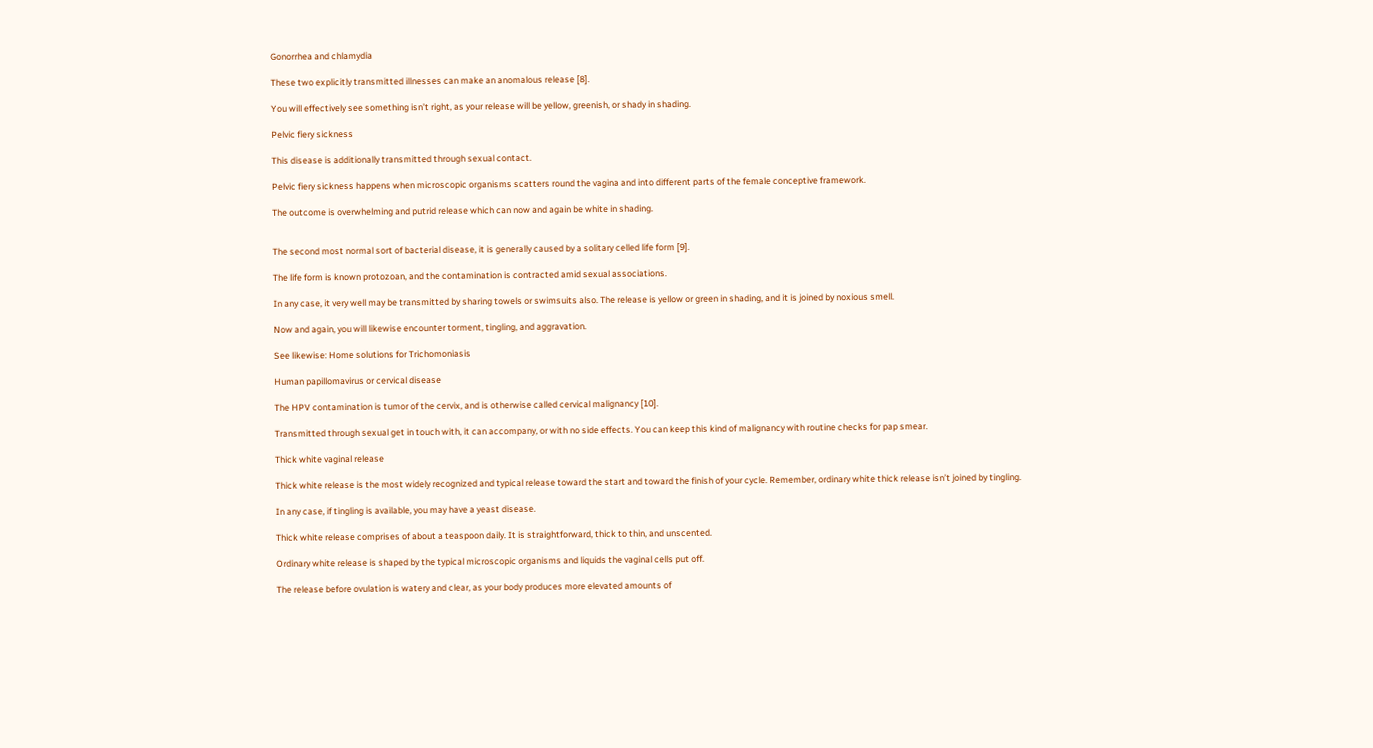Gonorrhea and chlamydia

These two explicitly transmitted illnesses can make an anomalous release [8].

You will effectively see something isn’t right, as your release will be yellow, greenish, or shady in shading.

Pelvic fiery sickness

This disease is additionally transmitted through sexual contact.

Pelvic fiery sickness happens when microscopic organisms scatters round the vagina and into different parts of the female conceptive framework.

The outcome is overwhelming and putrid release which can now and again be white in shading.


The second most normal sort of bacterial disease, it is generally caused by a solitary celled life form [9].

The life form is known protozoan, and the contamination is contracted amid sexual associations.

In any case, it very well may be transmitted by sharing towels or swimsuits also. The release is yellow or green in shading, and it is joined by noxious smell.

Now and again, you will likewise encounter torment, tingling, and aggravation.

See likewise: Home solutions for Trichomoniasis

Human papillomavirus or cervical disease

The HPV contamination is tumor of the cervix, and is otherwise called cervical malignancy [10].

Transmitted through sexual get in touch with, it can accompany, or with no side effects. You can keep this kind of malignancy with routine checks for pap smear.

Thick white vaginal release

Thick white release is the most widely recognized and typical release toward the start and toward the finish of your cycle. Remember, ordinary white thick release isn’t joined by tingling.

In any case, if tingling is available, you may have a yeast disease.

Thick white release comprises of about a teaspoon daily. It is straightforward, thick to thin, and unscented.

Ordinary white release is shaped by the typical microscopic organisms and liquids the vaginal cells put off.

The release before ovulation is watery and clear, as your body produces more elevated amounts of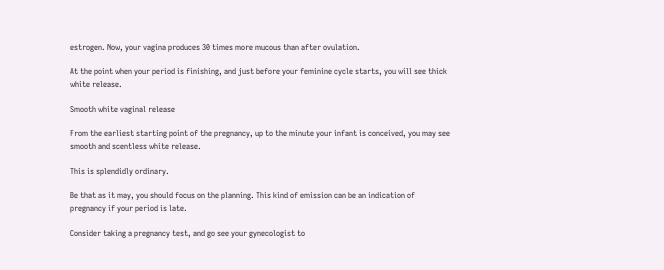estrogen. Now, your vagina produces 30 times more mucous than after ovulation.

At the point when your period is finishing, and just before your feminine cycle starts, you will see thick white release.

Smooth white vaginal release

From the earliest starting point of the pregnancy, up to the minute your infant is conceived, you may see smooth and scentless white release.

This is splendidly ordinary.

Be that as it may, you should focus on the planning. This kind of emission can be an indication of pregnancy if your period is late.

Consider taking a pregnancy test, and go see your gynecologist to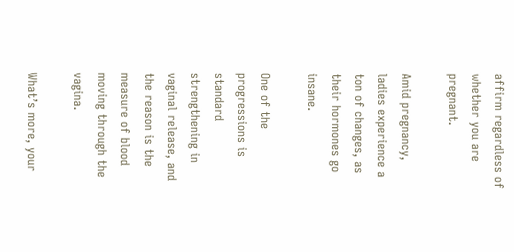affirm regardless of whether you are pregnant.

Amid pregnancy, ladies experience a ton of changes, as their hormones go insane.

One of the progressions is standard strengthening in vaginal release, and the reason is the measure of blood moving through the vagina.

What’s more, your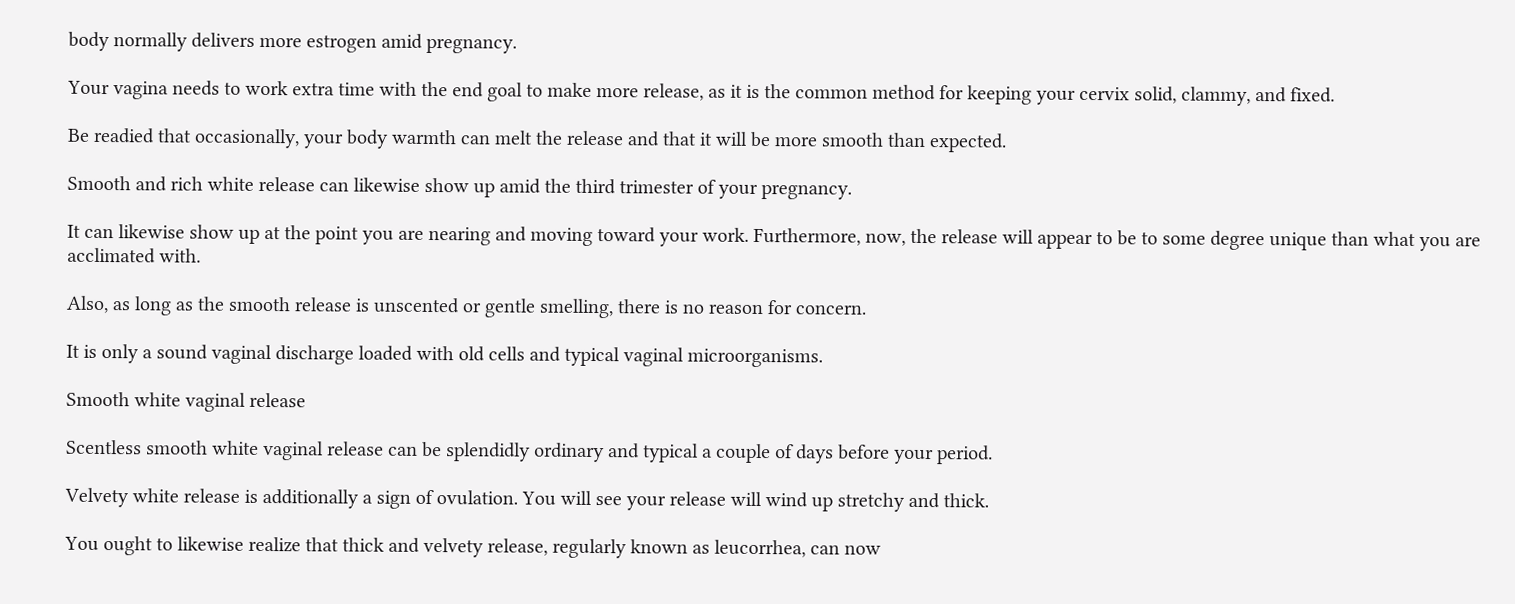body normally delivers more estrogen amid pregnancy.

Your vagina needs to work extra time with the end goal to make more release, as it is the common method for keeping your cervix solid, clammy, and fixed.

Be readied that occasionally, your body warmth can melt the release and that it will be more smooth than expected.

Smooth and rich white release can likewise show up amid the third trimester of your pregnancy.

It can likewise show up at the point you are nearing and moving toward your work. Furthermore, now, the release will appear to be to some degree unique than what you are acclimated with.

Also, as long as the smooth release is unscented or gentle smelling, there is no reason for concern.

It is only a sound vaginal discharge loaded with old cells and typical vaginal microorganisms.

Smooth white vaginal release

Scentless smooth white vaginal release can be splendidly ordinary and typical a couple of days before your period.

Velvety white release is additionally a sign of ovulation. You will see your release will wind up stretchy and thick.

You ought to likewise realize that thick and velvety release, regularly known as leucorrhea, can now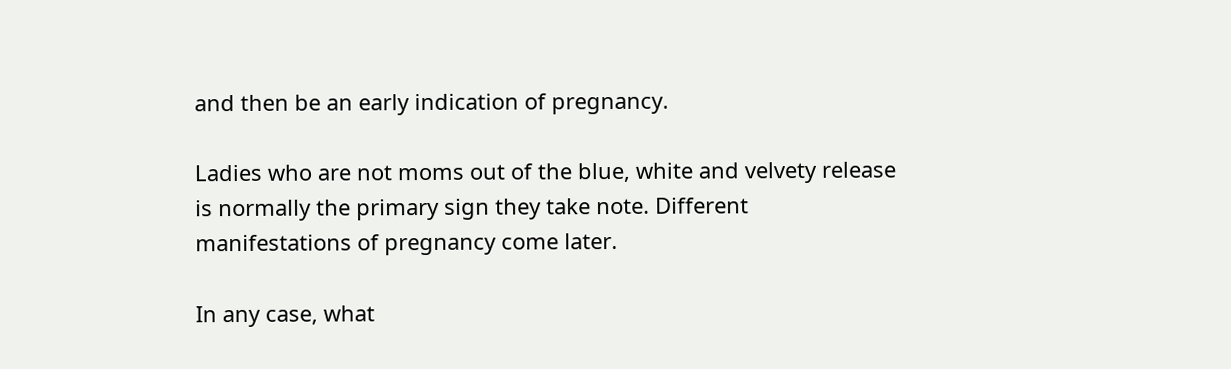and then be an early indication of pregnancy.

Ladies who are not moms out of the blue, white and velvety release is normally the primary sign they take note. Different manifestations of pregnancy come later.

In any case, what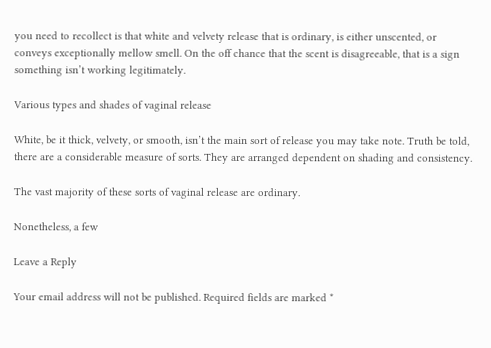you need to recollect is that white and velvety release that is ordinary, is either unscented, or conveys exceptionally mellow smell. On the off chance that the scent is disagreeable, that is a sign something isn’t working legitimately.

Various types and shades of vaginal release

White, be it thick, velvety, or smooth, isn’t the main sort of release you may take note. Truth be told, there are a considerable measure of sorts. They are arranged dependent on shading and consistency.

The vast majority of these sorts of vaginal release are ordinary.

Nonetheless, a few

Leave a Reply

Your email address will not be published. Required fields are marked *